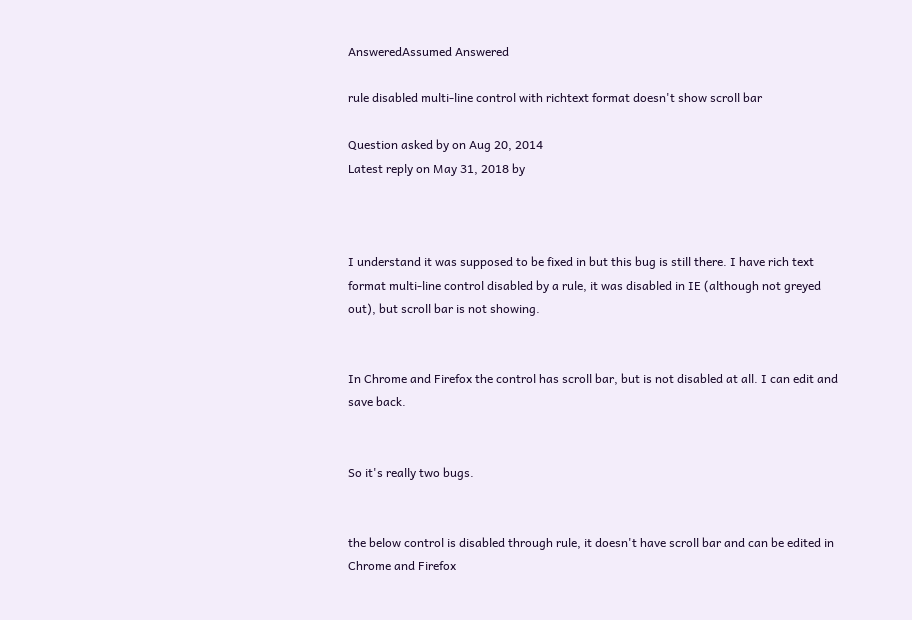AnsweredAssumed Answered

rule disabled multi-line control with richtext format doesn't show scroll bar

Question asked by on Aug 20, 2014
Latest reply on May 31, 2018 by



I understand it was supposed to be fixed in but this bug is still there. I have rich text format multi-line control disabled by a rule, it was disabled in IE (although not greyed out), but scroll bar is not showing.


In Chrome and Firefox the control has scroll bar, but is not disabled at all. I can edit and save back.


So it's really two bugs.


the below control is disabled through rule, it doesn't have scroll bar and can be edited in Chrome and Firefox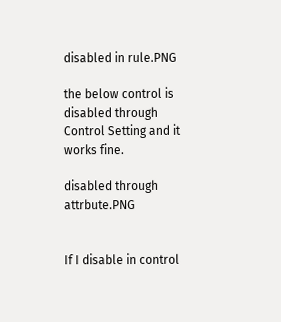disabled in rule.PNG

the below control is disabled through Control Setting and it works fine.

disabled through attrbute.PNG


If I disable in control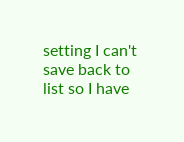setting I can't save back to list so I have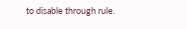to disable through rule.